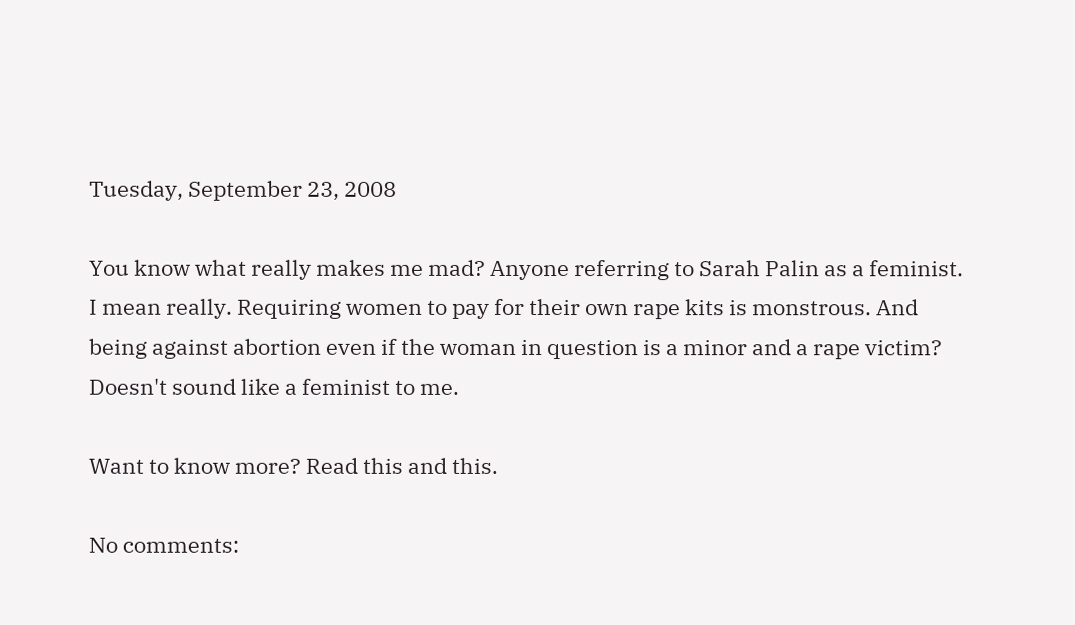Tuesday, September 23, 2008

You know what really makes me mad? Anyone referring to Sarah Palin as a feminist. I mean really. Requiring women to pay for their own rape kits is monstrous. And being against abortion even if the woman in question is a minor and a rape victim? Doesn't sound like a feminist to me.

Want to know more? Read this and this.

No comments: